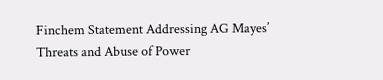Finchem Statement Addressing AG Mayes’ Threats and Abuse of Power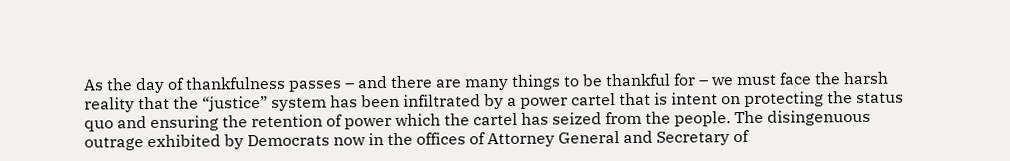As the day of thankfulness passes – and there are many things to be thankful for – we must face the harsh reality that the “justice” system has been infiltrated by a power cartel that is intent on protecting the status quo and ensuring the retention of power which the cartel has seized from the people. The disingenuous outrage exhibited by Democrats now in the offices of Attorney General and Secretary of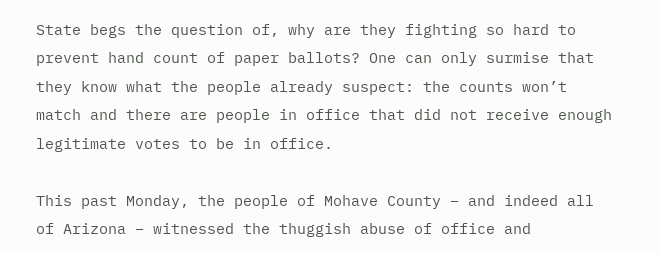State begs the question of, why are they fighting so hard to prevent hand count of paper ballots? One can only surmise that they know what the people already suspect: the counts won’t match and there are people in office that did not receive enough legitimate votes to be in office.

This past Monday, the people of Mohave County – and indeed all of Arizona – witnessed the thuggish abuse of office and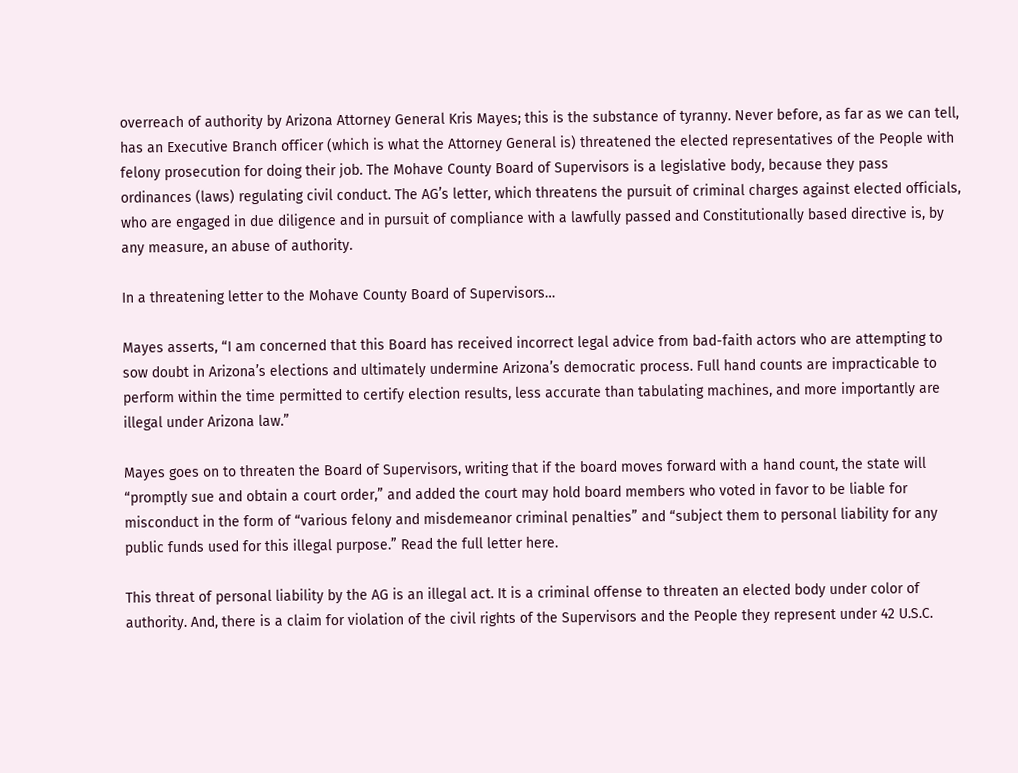overreach of authority by Arizona Attorney General Kris Mayes; this is the substance of tyranny. Never before, as far as we can tell, has an Executive Branch officer (which is what the Attorney General is) threatened the elected representatives of the People with felony prosecution for doing their job. The Mohave County Board of Supervisors is a legislative body, because they pass ordinances (laws) regulating civil conduct. The AG’s letter, which threatens the pursuit of criminal charges against elected officials, who are engaged in due diligence and in pursuit of compliance with a lawfully passed and Constitutionally based directive is, by any measure, an abuse of authority.

In a threatening letter to the Mohave County Board of Supervisors…

Mayes asserts, “I am concerned that this Board has received incorrect legal advice from bad-faith actors who are attempting to sow doubt in Arizona’s elections and ultimately undermine Arizona’s democratic process. Full hand counts are impracticable to perform within the time permitted to certify election results, less accurate than tabulating machines, and more importantly are illegal under Arizona law.”

Mayes goes on to threaten the Board of Supervisors, writing that if the board moves forward with a hand count, the state will “promptly sue and obtain a court order,” and added the court may hold board members who voted in favor to be liable for misconduct in the form of “various felony and misdemeanor criminal penalties” and “subject them to personal liability for any public funds used for this illegal purpose.” Read the full letter here.

This threat of personal liability by the AG is an illegal act. It is a criminal offense to threaten an elected body under color of authority. And, there is a claim for violation of the civil rights of the Supervisors and the People they represent under 42 U.S.C.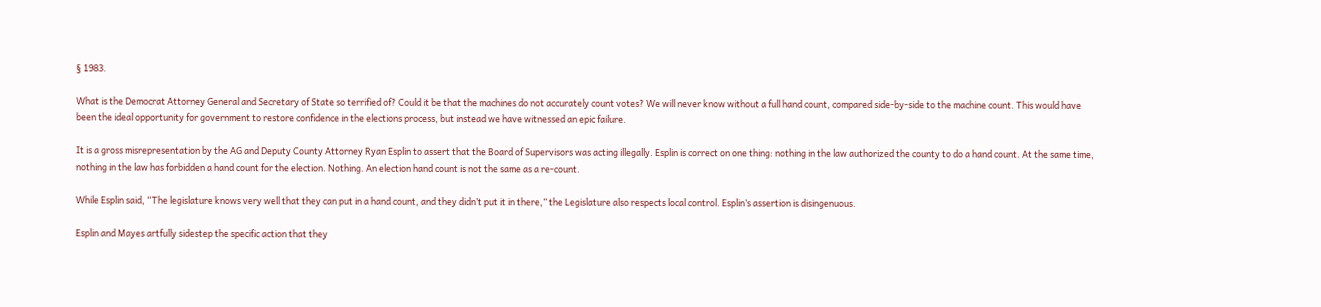§ 1983.

What is the Democrat Attorney General and Secretary of State so terrified of? Could it be that the machines do not accurately count votes? We will never know without a full hand count, compared side-by-side to the machine count. This would have been the ideal opportunity for government to restore confidence in the elections process, but instead we have witnessed an epic failure.

It is a gross misrepresentation by the AG and Deputy County Attorney Ryan Esplin to assert that the Board of Supervisors was acting illegally. Esplin is correct on one thing: nothing in the law authorized the county to do a hand count. At the same time, nothing in the law has forbidden a hand count for the election. Nothing. An election hand count is not the same as a re-count.

While Esplin said, “The legislature knows very well that they can put in a hand count, and they didn’t put it in there,” the Legislature also respects local control. Esplin’s assertion is disingenuous.

Esplin and Mayes artfully sidestep the specific action that they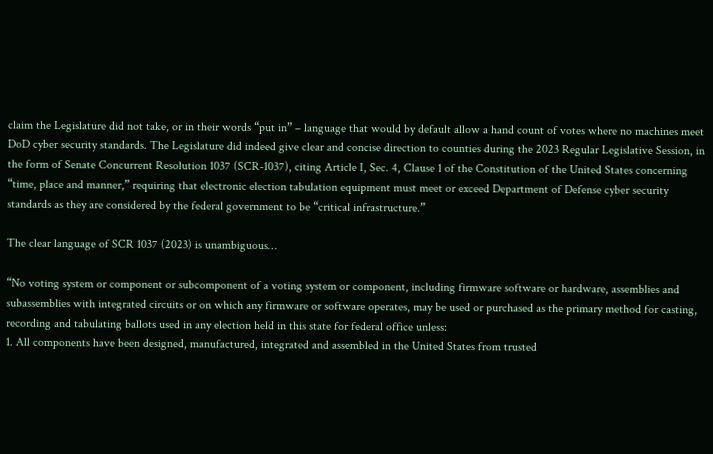claim the Legislature did not take, or in their words “put in” – language that would by default allow a hand count of votes where no machines meet DoD cyber security standards. The Legislature did indeed give clear and concise direction to counties during the 2023 Regular Legislative Session, in the form of Senate Concurrent Resolution 1037 (SCR-1037), citing Article I, Sec. 4, Clause 1 of the Constitution of the United States concerning “time, place and manner,” requiring that electronic election tabulation equipment must meet or exceed Department of Defense cyber security standards as they are considered by the federal government to be “critical infrastructure.”

The clear language of SCR 1037 (2023) is unambiguous…

“No voting system or component or subcomponent of a voting system or component, including firmware software or hardware, assemblies and subassemblies with integrated circuits or on which any firmware or software operates, may be used or purchased as the primary method for casting, recording and tabulating ballots used in any election held in this state for federal office unless:
1. All components have been designed, manufactured, integrated and assembled in the United States from trusted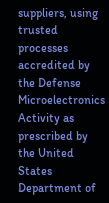suppliers, using trusted processes accredited by the Defense Microelectronics Activity as prescribed by the United States Department of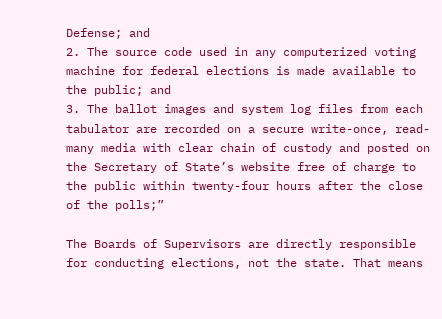Defense; and
2. The source code used in any computerized voting machine for federal elections is made available to the public; and
3. The ballot images and system log files from each tabulator are recorded on a secure write-once, read-many media with clear chain of custody and posted on the Secretary of State’s website free of charge to the public within twenty-four hours after the close of the polls;”

The Boards of Supervisors are directly responsible for conducting elections, not the state. That means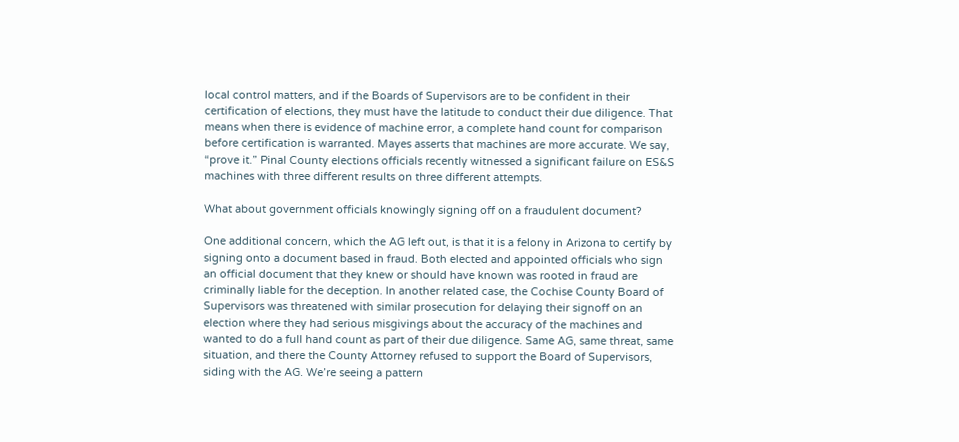local control matters, and if the Boards of Supervisors are to be confident in their certification of elections, they must have the latitude to conduct their due diligence. That means when there is evidence of machine error, a complete hand count for comparison before certification is warranted. Mayes asserts that machines are more accurate. We say, “prove it.” Pinal County elections officials recently witnessed a significant failure on ES&S machines with three different results on three different attempts.

What about government officials knowingly signing off on a fraudulent document?

One additional concern, which the AG left out, is that it is a felony in Arizona to certify by signing onto a document based in fraud. Both elected and appointed officials who sign an official document that they knew or should have known was rooted in fraud are criminally liable for the deception. In another related case, the Cochise County Board of Supervisors was threatened with similar prosecution for delaying their signoff on an election where they had serious misgivings about the accuracy of the machines and wanted to do a full hand count as part of their due diligence. Same AG, same threat, same situation, and there the County Attorney refused to support the Board of Supervisors, siding with the AG. We’re seeing a pattern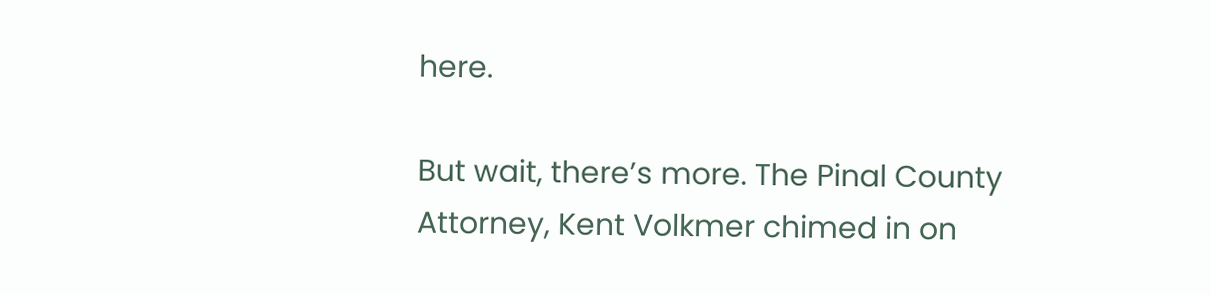here.

But wait, there’s more. The Pinal County Attorney, Kent Volkmer chimed in on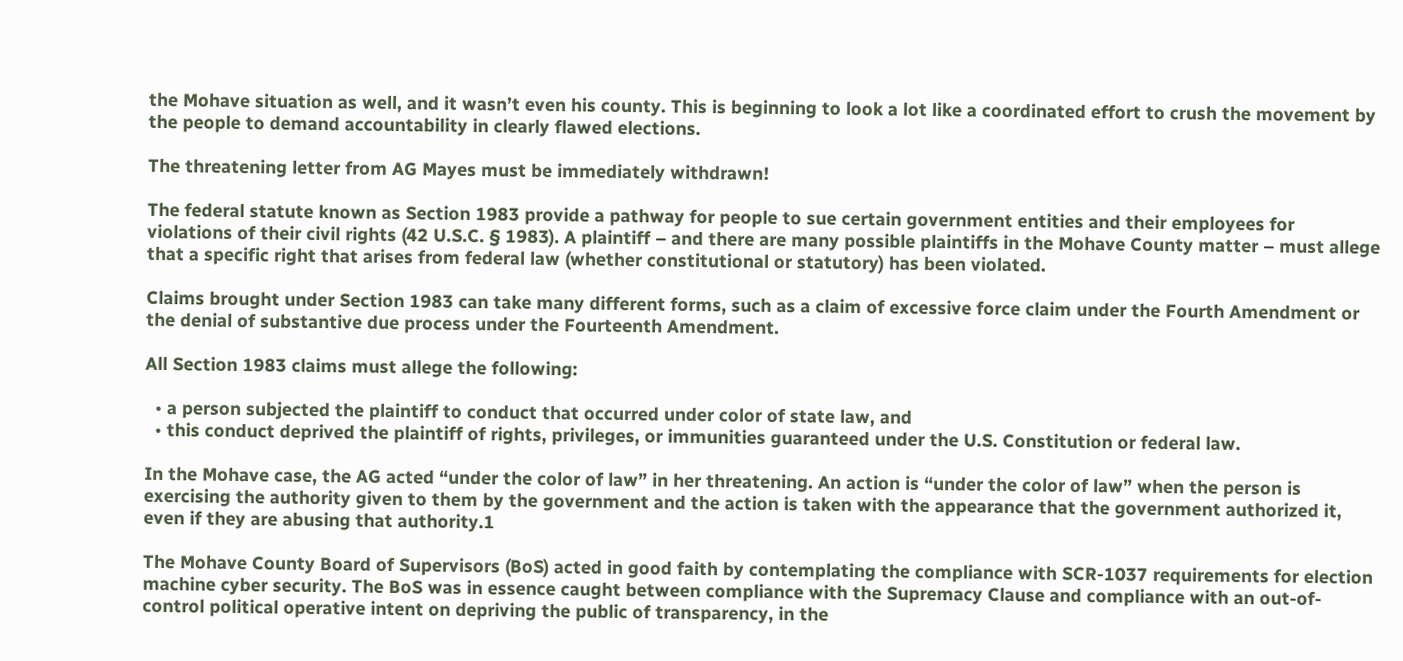the Mohave situation as well, and it wasn’t even his county. This is beginning to look a lot like a coordinated effort to crush the movement by the people to demand accountability in clearly flawed elections.

The threatening letter from AG Mayes must be immediately withdrawn!

The federal statute known as Section 1983 provide a pathway for people to sue certain government entities and their employees for violations of their civil rights (42 U.S.C. § 1983). A plaintiff – and there are many possible plaintiffs in the Mohave County matter – must allege that a specific right that arises from federal law (whether constitutional or statutory) has been violated.

Claims brought under Section 1983 can take many different forms, such as a claim of excessive force claim under the Fourth Amendment or the denial of substantive due process under the Fourteenth Amendment.

All Section 1983 claims must allege the following:

  • a person subjected the plaintiff to conduct that occurred under color of state law, and
  • this conduct deprived the plaintiff of rights, privileges, or immunities guaranteed under the U.S. Constitution or federal law.

In the Mohave case, the AG acted “under the color of law” in her threatening. An action is “under the color of law” when the person is exercising the authority given to them by the government and the action is taken with the appearance that the government authorized it, even if they are abusing that authority.1

The Mohave County Board of Supervisors (BoS) acted in good faith by contemplating the compliance with SCR-1037 requirements for election machine cyber security. The BoS was in essence caught between compliance with the Supremacy Clause and compliance with an out-of-control political operative intent on depriving the public of transparency, in the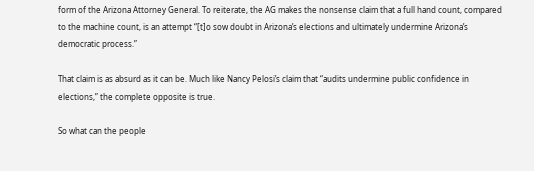form of the Arizona Attorney General. To reiterate, the AG makes the nonsense claim that a full hand count, compared to the machine count, is an attempt “[t]o sow doubt in Arizona’s elections and ultimately undermine Arizona’s democratic process.”

That claim is as absurd as it can be. Much like Nancy Pelosi’s claim that “audits undermine public confidence in elections,” the complete opposite is true.

So what can the people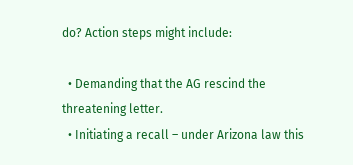do? Action steps might include:

  • Demanding that the AG rescind the threatening letter.
  • Initiating a recall – under Arizona law this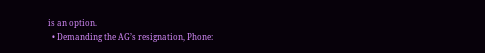is an option.
  • Demanding the AG’s resignation, Phone: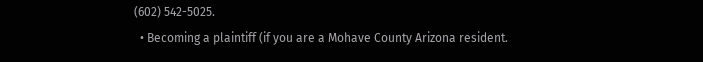(602) 542-5025.
  • Becoming a plaintiff (if you are a Mohave County Arizona resident.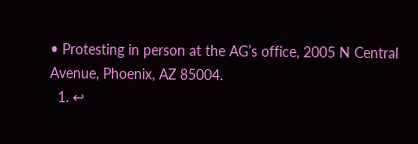• Protesting in person at the AG’s office, 2005 N Central Avenue, Phoenix, AZ 85004.
  1. ↩